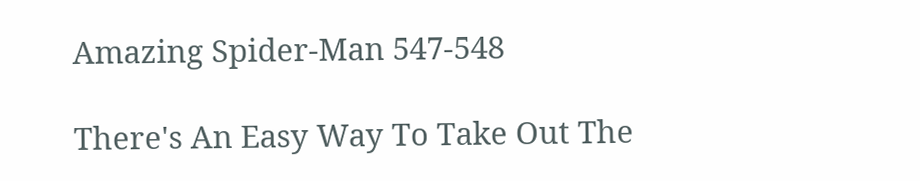Amazing Spider-Man 547-548

There's An Easy Way To Take Out The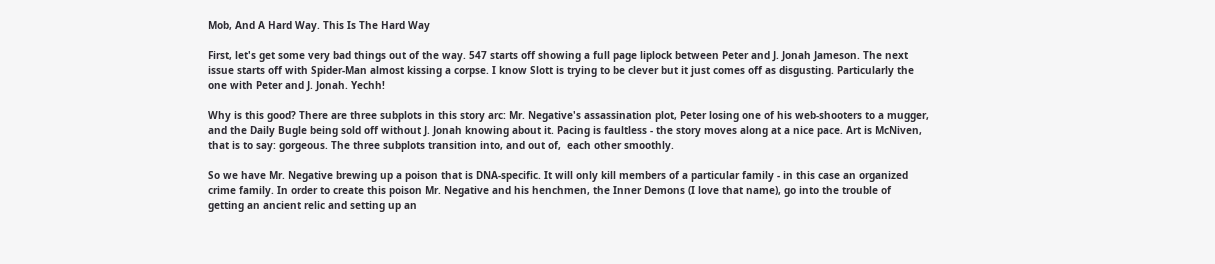Mob, And A Hard Way. This Is The Hard Way

First, let's get some very bad things out of the way. 547 starts off showing a full page liplock between Peter and J. Jonah Jameson. The next issue starts off with Spider-Man almost kissing a corpse. I know Slott is trying to be clever but it just comes off as disgusting. Particularly the one with Peter and J. Jonah. Yechh!

Why is this good? There are three subplots in this story arc: Mr. Negative's assassination plot, Peter losing one of his web-shooters to a mugger, and the Daily Bugle being sold off without J. Jonah knowing about it. Pacing is faultless - the story moves along at a nice pace. Art is McNiven, that is to say: gorgeous. The three subplots transition into, and out of,  each other smoothly.

So we have Mr. Negative brewing up a poison that is DNA-specific. It will only kill members of a particular family - in this case an organized crime family. In order to create this poison Mr. Negative and his henchmen, the Inner Demons (I love that name), go into the trouble of getting an ancient relic and setting up an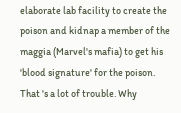elaborate lab facility to create the poison and kidnap a member of the maggia (Marvel's mafia) to get his 'blood signature' for the poison. That 's a lot of trouble. Why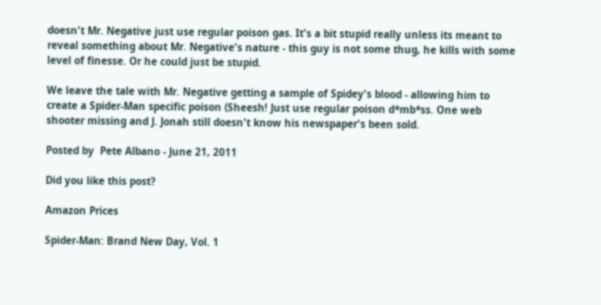doesn't Mr. Negative just use regular poison gas. It's a bit stupid really unless its meant to reveal something about Mr. Negative's nature - this guy is not some thug, he kills with some level of finesse. Or he could just be stupid.

We leave the tale with Mr. Negative getting a sample of Spidey's blood - allowing him to create a Spider-Man specific poison (Sheesh! Just use regular poison d*mb*ss. One web shooter missing and J. Jonah still doesn't know his newspaper's been sold.

Posted by  Pete Albano - June 21, 2011

Did you like this post?

Amazon Prices

Spider-Man: Brand New Day, Vol. 1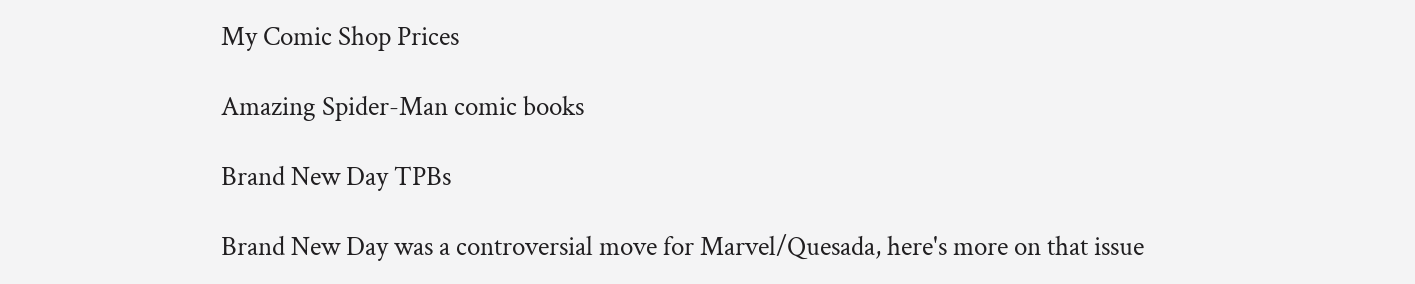My Comic Shop Prices

Amazing Spider-Man comic books

Brand New Day TPBs

Brand New Day was a controversial move for Marvel/Quesada, here's more on that issue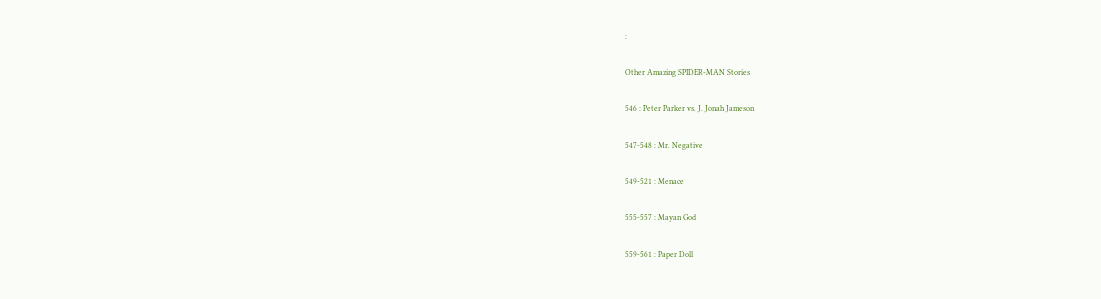:

Other Amazing SPIDER-MAN Stories

546 : Peter Parker vs. J. Jonah Jameson

547-548 : Mr. Negative

549-521 : Menace

555-557 : Mayan God

559-561 : Paper Doll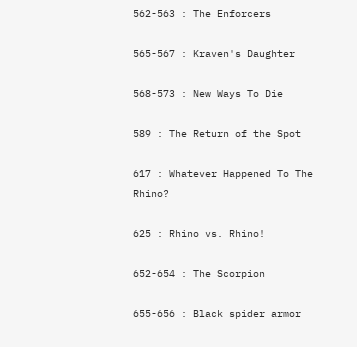562-563 : The Enforcers

565-567 : Kraven's Daughter

568-573 : New Ways To Die

589 : The Return of the Spot

617 : Whatever Happened To The Rhino?

625 : Rhino vs. Rhino!

652-654 : The Scorpion

655-656 : Black spider armor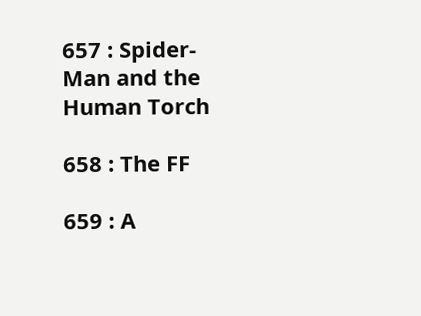657 : Spider-Man and the Human Torch

658 : The FF

659 : A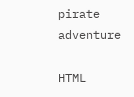pirate adventure

HTML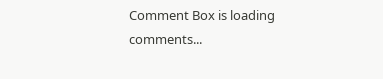Comment Box is loading comments...